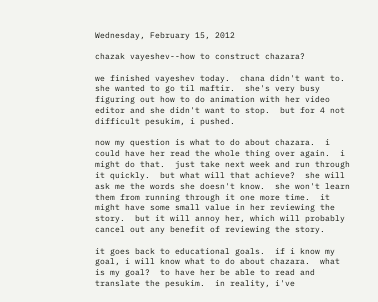Wednesday, February 15, 2012

chazak vayeshev--how to construct chazara?

we finished vayeshev today.  chana didn't want to.  she wanted to go til maftir.  she's very busy figuring out how to do animation with her video editor and she didn't want to stop.  but for 4 not difficult pesukim, i pushed.

now my question is what to do about chazara.  i could have her read the whole thing over again.  i might do that.  just take next week and run through it quickly.  but what will that achieve?  she will ask me the words she doesn't know.  she won't learn them from running through it one more time.  it might have some small value in her reviewing the story.  but it will annoy her, which will probably cancel out any benefit of reviewing the story.

it goes back to educational goals.  if i know my goal, i will know what to do about chazara.  what is my goal?  to have her be able to read and translate the pesukim.  in reality, i've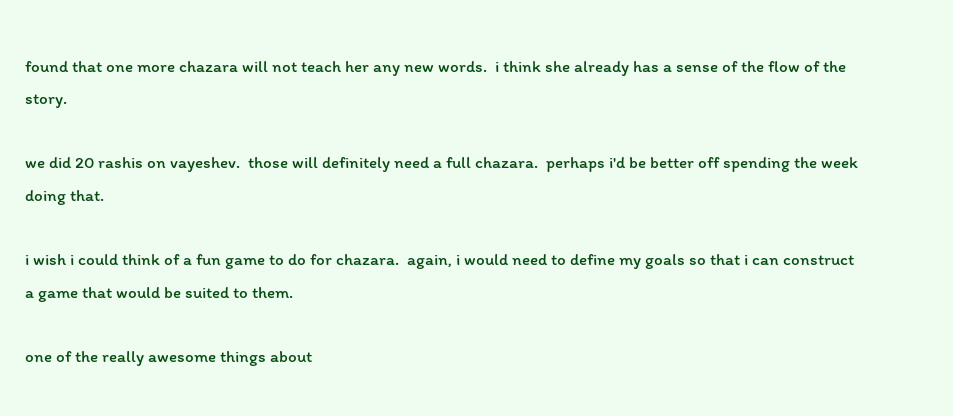found that one more chazara will not teach her any new words.  i think she already has a sense of the flow of the story.

we did 20 rashis on vayeshev.  those will definitely need a full chazara.  perhaps i'd be better off spending the week doing that.

i wish i could think of a fun game to do for chazara.  again, i would need to define my goals so that i can construct a game that would be suited to them.

one of the really awesome things about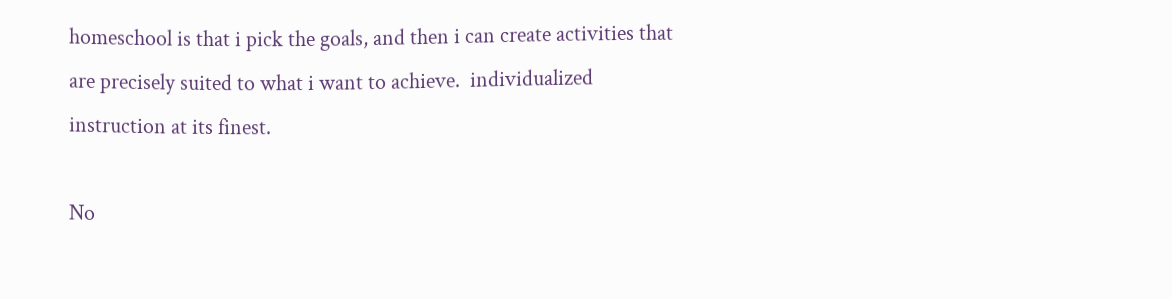homeschool is that i pick the goals, and then i can create activities that are precisely suited to what i want to achieve.  individualized instruction at its finest.

No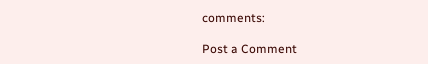comments:

Post a Comment